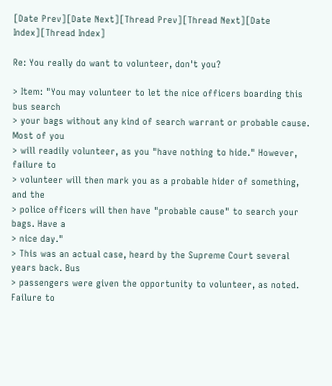[Date Prev][Date Next][Thread Prev][Thread Next][Date Index][Thread Index]

Re: You really do want to volunteer, don't you?

> Item: "You may volunteer to let the nice officers boarding this bus search
> your bags without any kind of search warrant or probable cause. Most of you
> will readily volunteer, as you "have nothing to hide." However, failure to
> volunteer will then mark you as a probable hider of something, and the
> police officers will then have "probable cause" to search your bags. Have a
> nice day."
> This was an actual case, heard by the Supreme Court several years back. Bus
> passengers were given the opportunity to volunteer, as noted. Failure to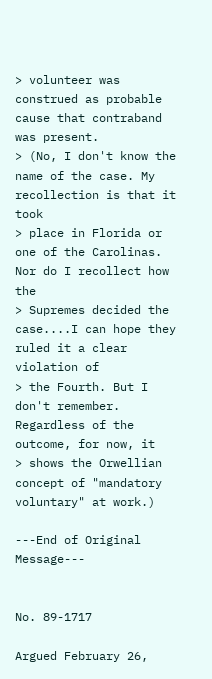> volunteer was construed as probable cause that contraband was present.
> (No, I don't know the name of the case. My recollection is that it took
> place in Florida or one of the Carolinas. Nor do I recollect how the
> Supremes decided the case....I can hope they ruled it a clear violation of
> the Fourth. But I don't remember. Regardless of the outcome, for now, it
> shows the Orwellian concept of "mandatory voluntary" at work.)

---End of Original Message---


No. 89-1717

Argued February 26,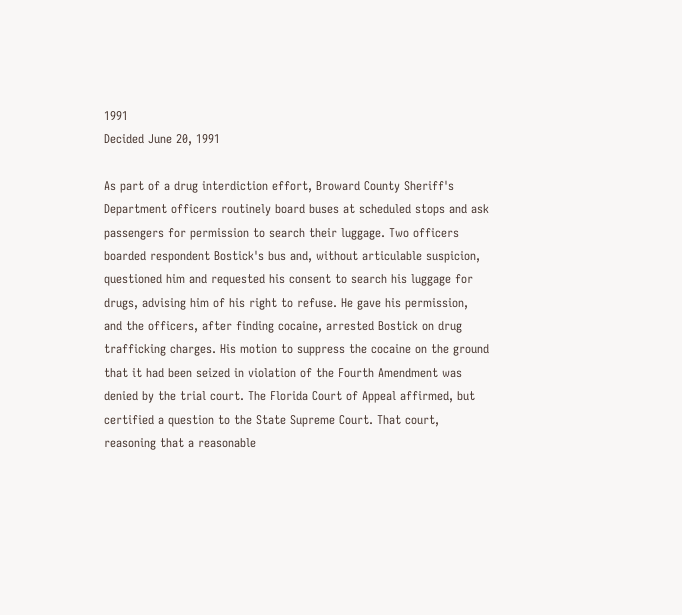1991
Decided June 20, 1991

As part of a drug interdiction effort, Broward County Sheriff's
Department officers routinely board buses at scheduled stops and ask
passengers for permission to search their luggage. Two officers
boarded respondent Bostick's bus and, without articulable suspicion,
questioned him and requested his consent to search his luggage for
drugs, advising him of his right to refuse. He gave his permission,
and the officers, after finding cocaine, arrested Bostick on drug
trafficking charges. His motion to suppress the cocaine on the ground
that it had been seized in violation of the Fourth Amendment was
denied by the trial court. The Florida Court of Appeal affirmed, but
certified a question to the State Supreme Court. That court,
reasoning that a reasonable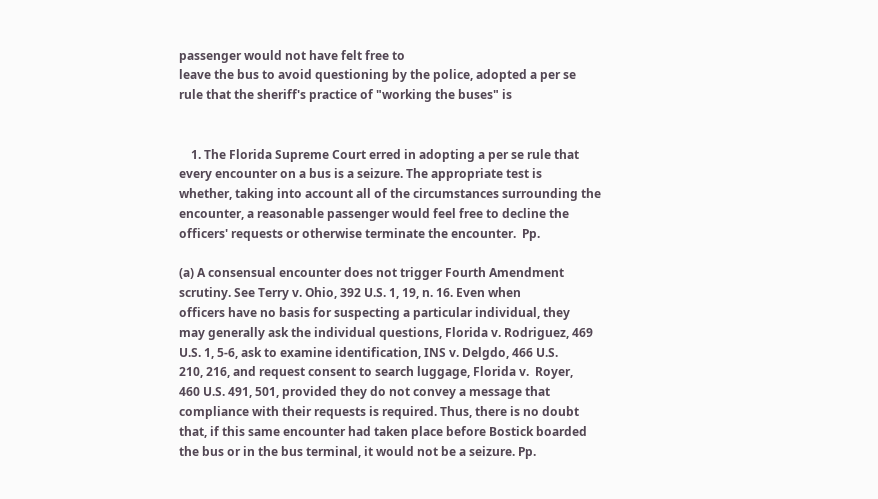passenger would not have felt free to
leave the bus to avoid questioning by the police, adopted a per se
rule that the sheriff's practice of "working the buses" is


    1. The Florida Supreme Court erred in adopting a per se rule that
every encounter on a bus is a seizure. The appropriate test is
whether, taking into account all of the circumstances surrounding the
encounter, a reasonable passenger would feel free to decline the
officers' requests or otherwise terminate the encounter.  Pp.

(a) A consensual encounter does not trigger Fourth Amendment
scrutiny. See Terry v. Ohio, 392 U.S. 1, 19, n. 16. Even when
officers have no basis for suspecting a particular individual, they
may generally ask the individual questions, Florida v. Rodriguez, 469
U.S. 1, 5-6, ask to examine identification, INS v. Delgdo, 466 U.S.
210, 216, and request consent to search luggage, Florida v.  Royer,
460 U.S. 491, 501, provided they do not convey a message that
compliance with their requests is required. Thus, there is no doubt
that, if this same encounter had taken place before Bostick boarded
the bus or in the bus terminal, it would not be a seizure. Pp.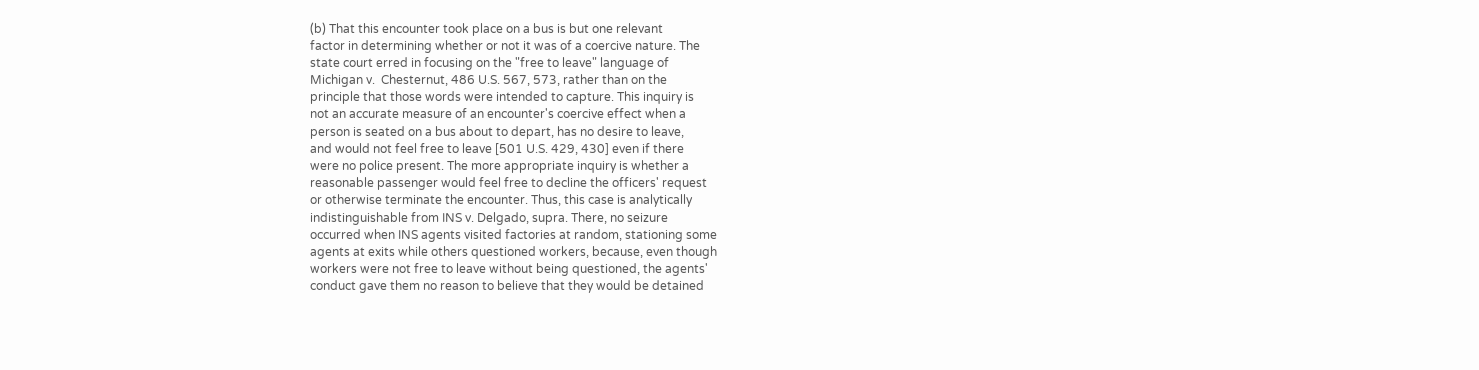(b) That this encounter took place on a bus is but one relevant
factor in determining whether or not it was of a coercive nature. The
state court erred in focusing on the "free to leave" language of
Michigan v.  Chesternut, 486 U.S. 567, 573, rather than on the
principle that those words were intended to capture. This inquiry is
not an accurate measure of an encounter's coercive effect when a
person is seated on a bus about to depart, has no desire to leave,
and would not feel free to leave [501 U.S. 429, 430] even if there
were no police present. The more appropriate inquiry is whether a
reasonable passenger would feel free to decline the officers' request
or otherwise terminate the encounter. Thus, this case is analytically
indistinguishable from INS v. Delgado, supra. There, no seizure
occurred when INS agents visited factories at random, stationing some
agents at exits while others questioned workers, because, even though
workers were not free to leave without being questioned, the agents'
conduct gave them no reason to believe that they would be detained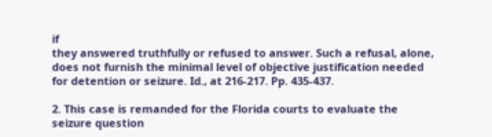if
they answered truthfully or refused to answer. Such a refusal, alone,
does not furnish the minimal level of objective justification needed
for detention or seizure. Id., at 216-217. Pp. 435-437.

2. This case is remanded for the Florida courts to evaluate the
seizure question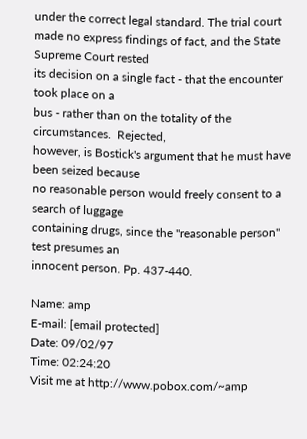under the correct legal standard. The trial court
made no express findings of fact, and the State Supreme Court rested
its decision on a single fact - that the encounter took place on a
bus - rather than on the totality of the circumstances.  Rejected,
however, is Bostick's argument that he must have been seized because
no reasonable person would freely consent to a search of luggage
containing drugs, since the "reasonable person" test presumes an
innocent person. Pp. 437-440.

Name: amp
E-mail: [email protected]
Date: 09/02/97
Time: 02:24:20
Visit me at http://www.pobox.com/~amp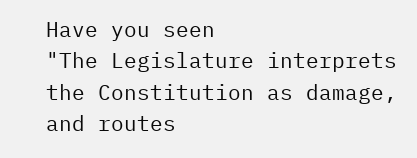Have you seen
"The Legislature interprets the Constitution as damage, and routes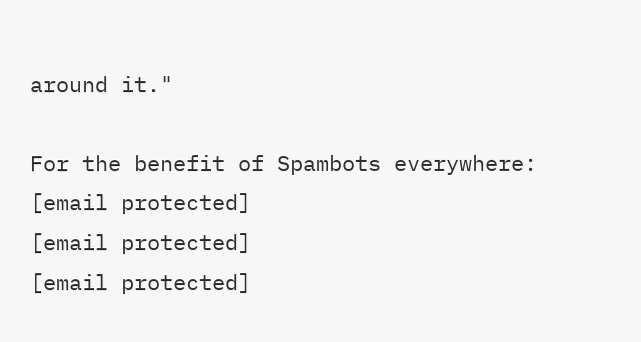around it."

For the benefit of Spambots everywhere:
[email protected]
[email protected]
[email protected]